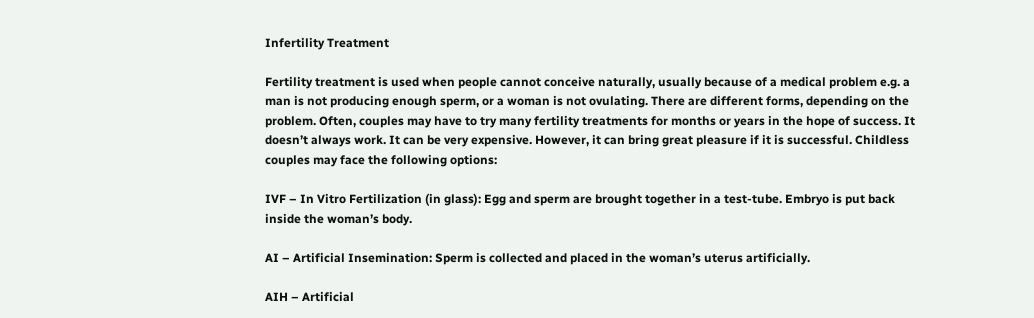Infertility Treatment

Fertility treatment is used when people cannot conceive naturally, usually because of a medical problem e.g. a man is not producing enough sperm, or a woman is not ovulating. There are different forms, depending on the problem. Often, couples may have to try many fertility treatments for months or years in the hope of success. It doesn’t always work. It can be very expensive. However, it can bring great pleasure if it is successful. Childless couples may face the following options:

IVF – In Vitro Fertilization (in glass): Egg and sperm are brought together in a test-tube. Embryo is put back inside the woman’s body.

AI – Artificial Insemination: Sperm is collected and placed in the woman’s uterus artificially.

AIH – Artificial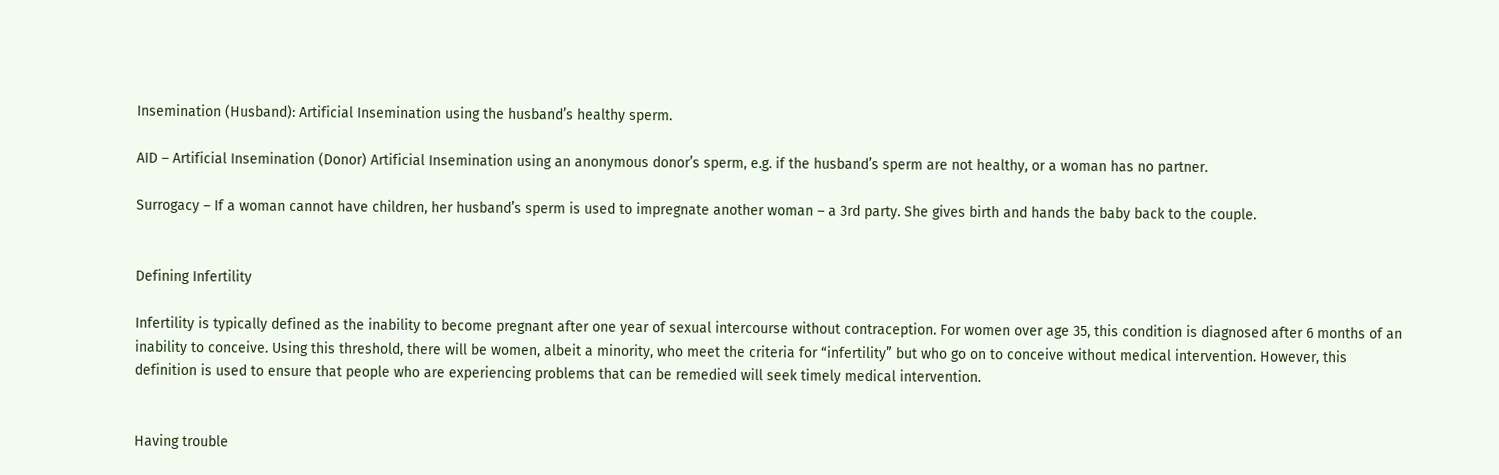Insemination (Husband): Artificial Insemination using the husband’s healthy sperm.

AID – Artificial Insemination (Donor) Artificial Insemination using an anonymous donor’s sperm, e.g. if the husband’s sperm are not healthy, or a woman has no partner.

Surrogacy – If a woman cannot have children, her husband’s sperm is used to impregnate another woman – a 3rd party. She gives birth and hands the baby back to the couple.


Defining Infertility

Infertility is typically defined as the inability to become pregnant after one year of sexual intercourse without contraception. For women over age 35, this condition is diagnosed after 6 months of an inability to conceive. Using this threshold, there will be women, albeit a minority, who meet the criteria for “infertility” but who go on to conceive without medical intervention. However, this definition is used to ensure that people who are experiencing problems that can be remedied will seek timely medical intervention.


Having trouble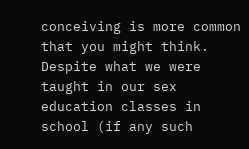conceiving is more common that you might think. Despite what we were taught in our sex education classes in school (if any such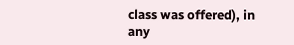class was offered), in any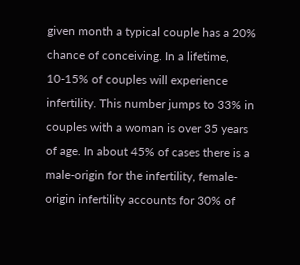given month a typical couple has a 20% chance of conceiving. In a lifetime, 10-15% of couples will experience infertility. This number jumps to 33% in couples with a woman is over 35 years of age. In about 45% of cases there is a male-origin for the infertility, female-origin infertility accounts for 30% of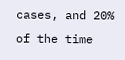cases, and 20% of the time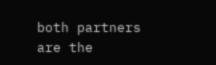both partners are the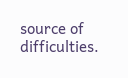source of difficulties.